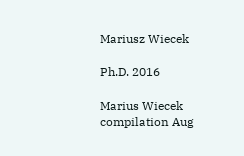Mariusz Wiecek

Ph.D. 2016

Marius Wiecek compilation Aug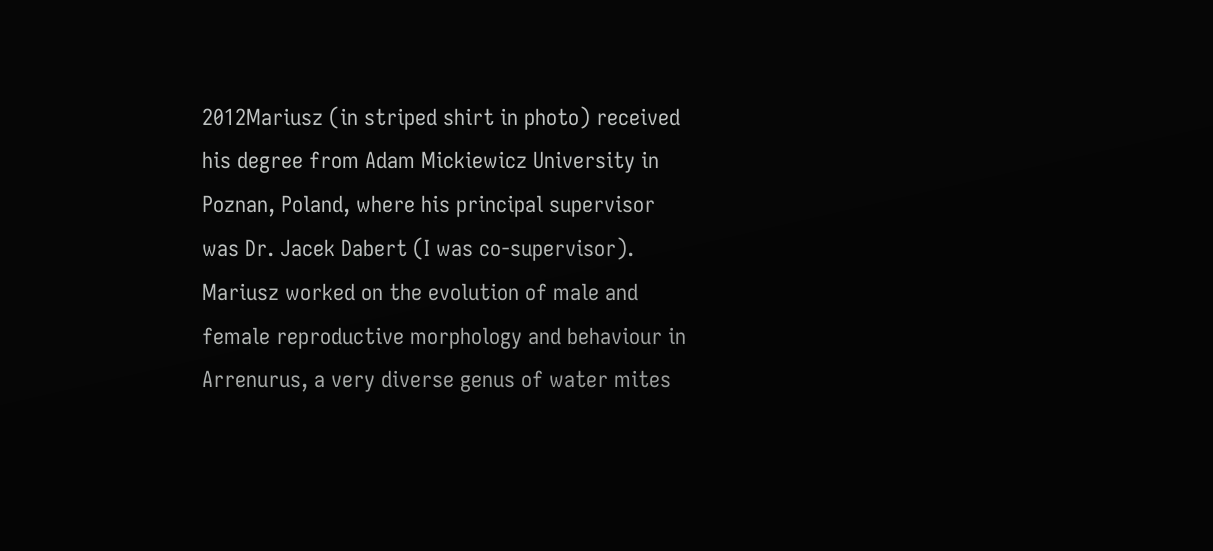2012Mariusz (in striped shirt in photo) received his degree from Adam Mickiewicz University in Poznan, Poland, where his principal supervisor was Dr. Jacek Dabert (I was co-supervisor). Mariusz worked on the evolution of male and female reproductive morphology and behaviour in Arrenurus, a very diverse genus of water mites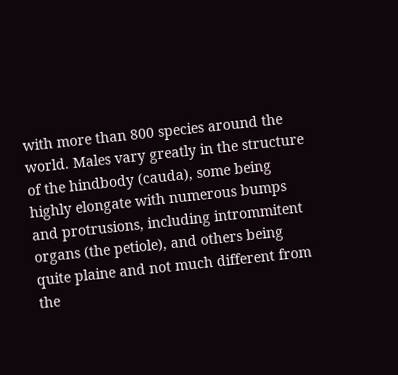with more than 800 species around the world. Males vary greatly in the structure of the hindbody (cauda), some being highly elongate with numerous bumps and protrusions, including intrommitent organs (the petiole), and others being quite plaine and not much different from the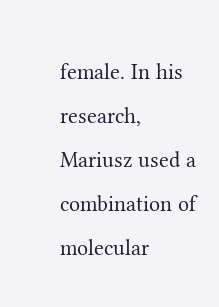female. In his research, Mariusz used a combination of molecular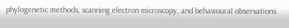phylogenetic methods, scanning electron microscopy, and behavioural observations.